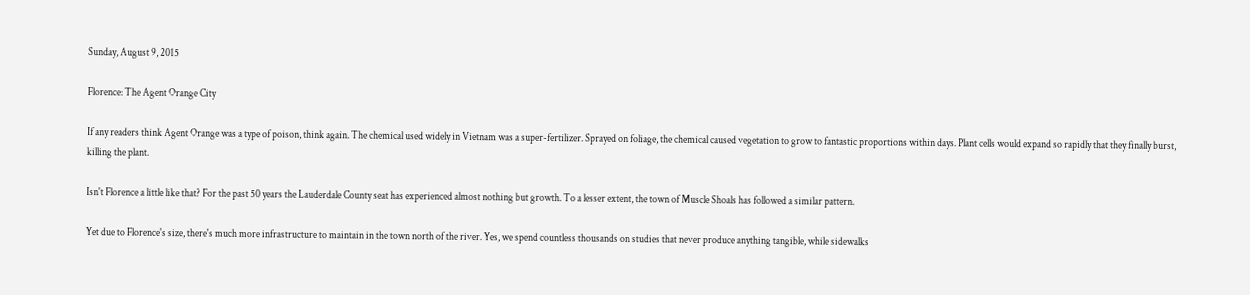Sunday, August 9, 2015

Florence: The Agent Orange City

If any readers think Agent Orange was a type of poison, think again. The chemical used widely in Vietnam was a super-fertilizer. Sprayed on foliage, the chemical caused vegetation to grow to fantastic proportions within days. Plant cells would expand so rapidly that they finally burst, killing the plant.

Isn't Florence a little like that? For the past 50 years the Lauderdale County seat has experienced almost nothing but growth. To a lesser extent, the town of Muscle Shoals has followed a similar pattern.

Yet due to Florence's size, there's much more infrastructure to maintain in the town north of the river. Yes, we spend countless thousands on studies that never produce anything tangible, while sidewalks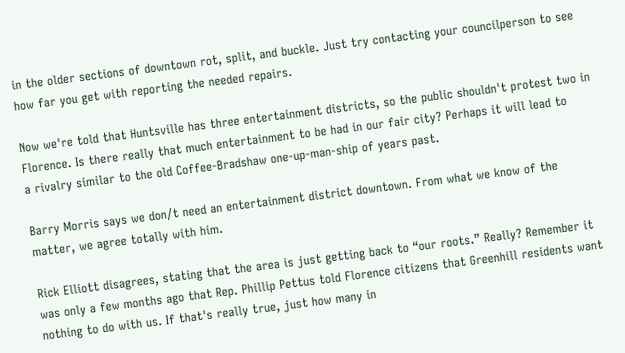in the older sections of downtown rot, split, and buckle. Just try contacting your councilperson to see how far you get with reporting the needed repairs.

Now we're told that Huntsville has three entertainment districts, so the public shouldn't protest two in Florence. Is there really that much entertainment to be had in our fair city? Perhaps it will lead to
a rivalry similar to the old Coffee-Bradshaw one-up-man-ship of years past.

Barry Morris says we don/t need an entertainment district downtown. From what we know of the matter, we agree totally with him.

Rick Elliott disagrees, stating that the area is just getting back to “our roots.” Really? Remember it was only a few months ago that Rep. Phillip Pettus told Florence citizens that Greenhill residents want nothing to do with us. If that's really true, just how many in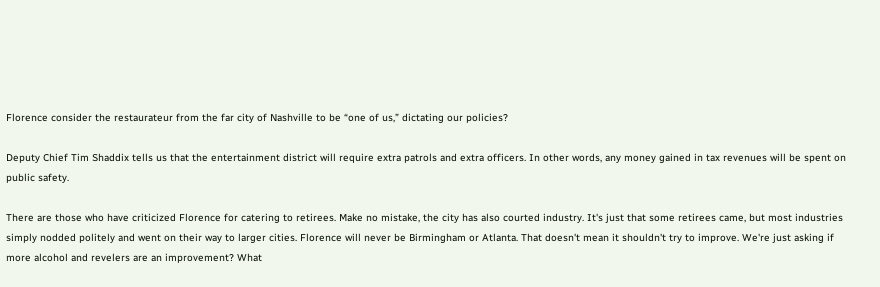Florence consider the restaurateur from the far city of Nashville to be “one of us,” dictating our policies?

Deputy Chief Tim Shaddix tells us that the entertainment district will require extra patrols and extra officers. In other words, any money gained in tax revenues will be spent on public safety.

There are those who have criticized Florence for catering to retirees. Make no mistake, the city has also courted industry. It's just that some retirees came, but most industries simply nodded politely and went on their way to larger cities. Florence will never be Birmingham or Atlanta. That doesn't mean it shouldn't try to improve. We're just asking if more alcohol and revelers are an improvement? What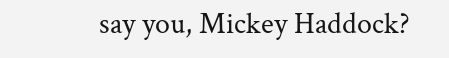say you, Mickey Haddock?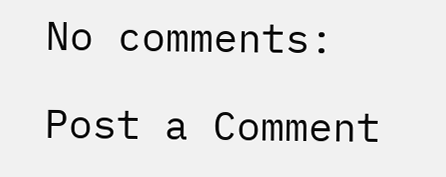No comments:

Post a Comment